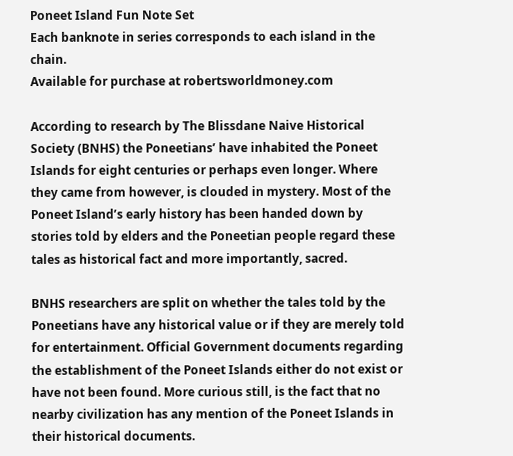Poneet Island Fun Note Set
Each banknote in series corresponds to each island in the chain.
Available for purchase at robertsworldmoney.com

According to research by The Blissdane Naive Historical Society (BNHS) the Poneetians’ have inhabited the Poneet Islands for eight centuries or perhaps even longer. Where they came from however, is clouded in mystery. Most of the Poneet Island’s early history has been handed down by stories told by elders and the Poneetian people regard these tales as historical fact and more importantly, sacred.

BNHS researchers are split on whether the tales told by the Poneetians have any historical value or if they are merely told for entertainment. Official Government documents regarding the establishment of the Poneet Islands either do not exist or have not been found. More curious still, is the fact that no nearby civilization has any mention of the Poneet Islands in their historical documents.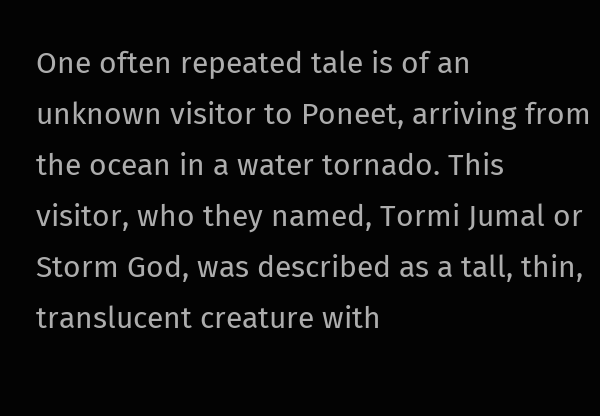One often repeated tale is of an unknown visitor to Poneet, arriving from the ocean in a water tornado. This visitor, who they named, Tormi Jumal or Storm God, was described as a tall, thin, translucent creature with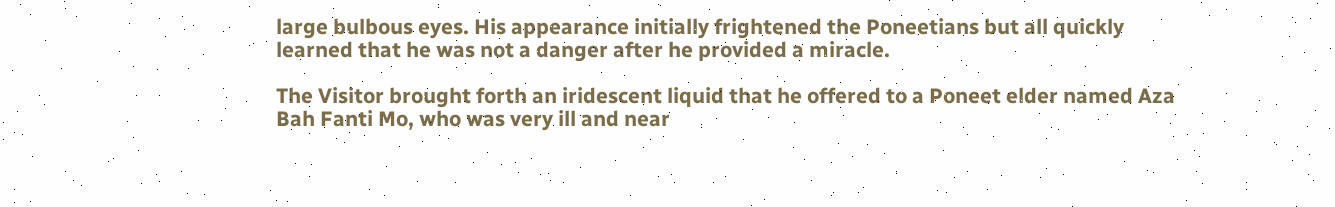large bulbous eyes. His appearance initially frightened the Poneetians but all quickly learned that he was not a danger after he provided a miracle.

The Visitor brought forth an iridescent liquid that he offered to a Poneet elder named Aza Bah Fanti Mo, who was very ill and near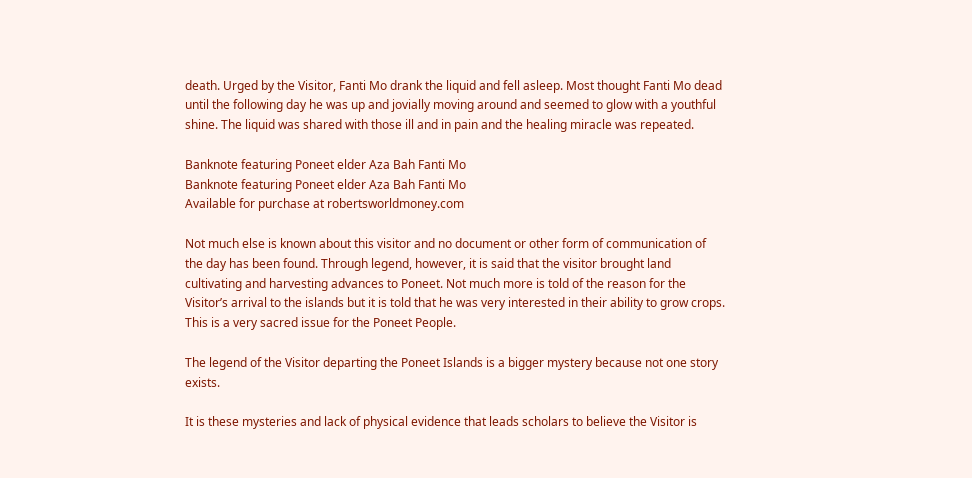death. Urged by the Visitor, Fanti Mo drank the liquid and fell asleep. Most thought Fanti Mo dead until the following day he was up and jovially moving around and seemed to glow with a youthful shine. The liquid was shared with those ill and in pain and the healing miracle was repeated.

Banknote featuring Poneet elder Aza Bah Fanti Mo
Banknote featuring Poneet elder Aza Bah Fanti Mo
Available for purchase at robertsworldmoney.com

Not much else is known about this visitor and no document or other form of communication of the day has been found. Through legend, however, it is said that the visitor brought land cultivating and harvesting advances to Poneet. Not much more is told of the reason for the Visitor’s arrival to the islands but it is told that he was very interested in their ability to grow crops. This is a very sacred issue for the Poneet People.

The legend of the Visitor departing the Poneet Islands is a bigger mystery because not one story exists.

It is these mysteries and lack of physical evidence that leads scholars to believe the Visitor is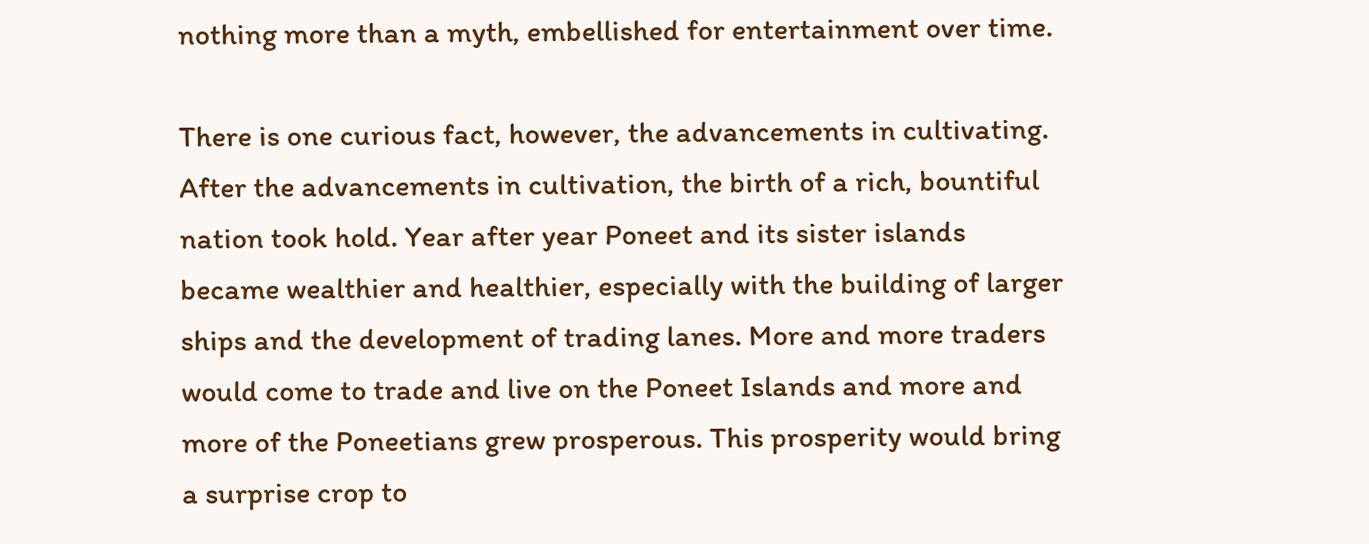nothing more than a myth, embellished for entertainment over time.

There is one curious fact, however, the advancements in cultivating. After the advancements in cultivation, the birth of a rich, bountiful nation took hold. Year after year Poneet and its sister islands became wealthier and healthier, especially with the building of larger ships and the development of trading lanes. More and more traders would come to trade and live on the Poneet Islands and more and more of the Poneetians grew prosperous. This prosperity would bring a surprise crop to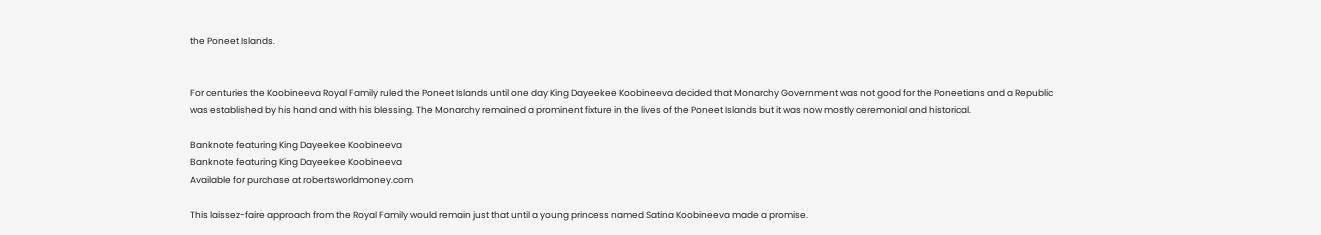the Poneet Islands.


For centuries the Koobineeva Royal Family ruled the Poneet Islands until one day King Dayeekee Koobineeva decided that Monarchy Government was not good for the Poneetians and a Republic was established by his hand and with his blessing. The Monarchy remained a prominent fixture in the lives of the Poneet Islands but it was now mostly ceremonial and historical.

Banknote featuring King Dayeekee Koobineeva
Banknote featuring King Dayeekee Koobineeva
Available for purchase at robertsworldmoney.com

This laissez-faire approach from the Royal Family would remain just that until a young princess named Satina Koobineeva made a promise.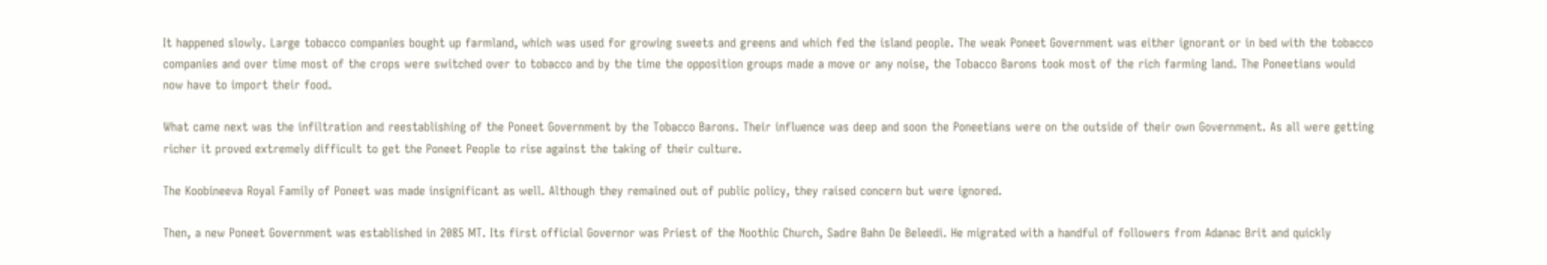It happened slowly. Large tobacco companies bought up farmland, which was used for growing sweets and greens and which fed the island people. The weak Poneet Government was either ignorant or in bed with the tobacco companies and over time most of the crops were switched over to tobacco and by the time the opposition groups made a move or any noise, the Tobacco Barons took most of the rich farming land. The Poneetians would now have to import their food.

What came next was the infiltration and reestablishing of the Poneet Government by the Tobacco Barons. Their influence was deep and soon the Poneetians were on the outside of their own Government. As all were getting richer it proved extremely difficult to get the Poneet People to rise against the taking of their culture.

The Koobineeva Royal Family of Poneet was made insignificant as well. Although they remained out of public policy, they raised concern but were ignored.

Then, a new Poneet Government was established in 2085 MT. Its first official Governor was Priest of the Noothic Church, Sadre Bahn De Beleedi. He migrated with a handful of followers from Adanac Brit and quickly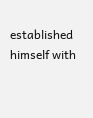established himself with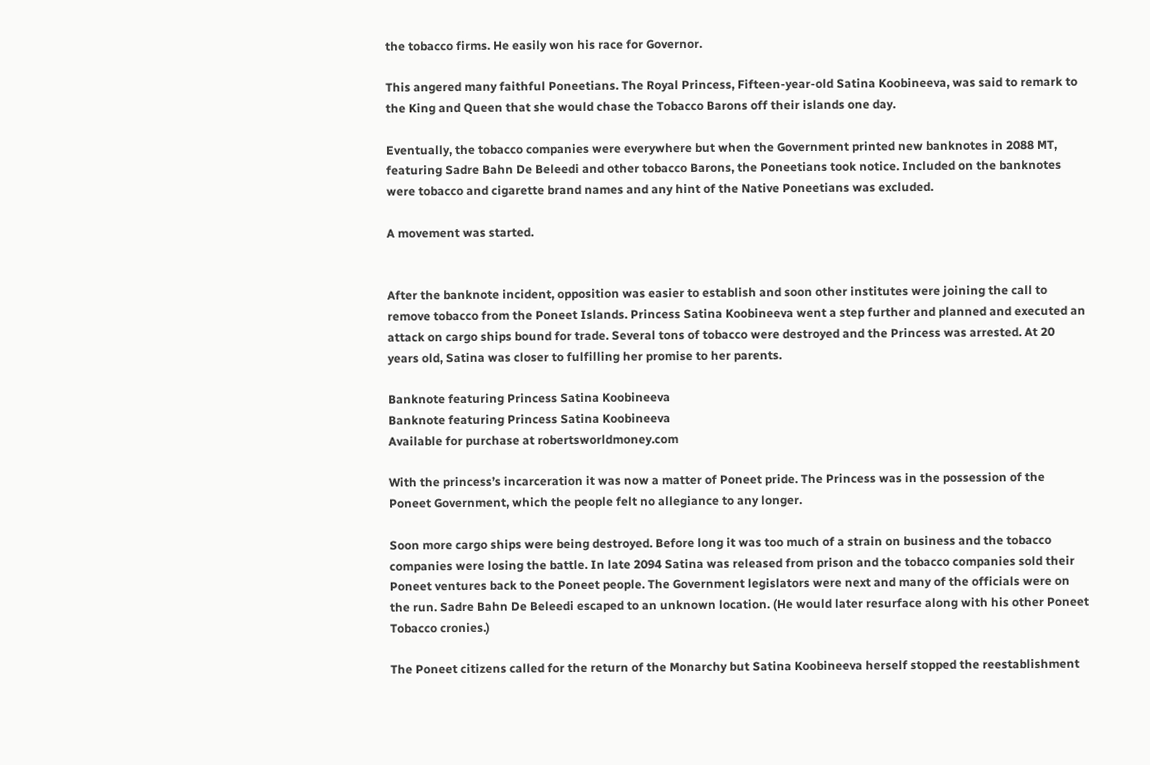the tobacco firms. He easily won his race for Governor.

This angered many faithful Poneetians. The Royal Princess, Fifteen-year-old Satina Koobineeva, was said to remark to the King and Queen that she would chase the Tobacco Barons off their islands one day.

Eventually, the tobacco companies were everywhere but when the Government printed new banknotes in 2088 MT, featuring Sadre Bahn De Beleedi and other tobacco Barons, the Poneetians took notice. Included on the banknotes were tobacco and cigarette brand names and any hint of the Native Poneetians was excluded.

A movement was started.


After the banknote incident, opposition was easier to establish and soon other institutes were joining the call to remove tobacco from the Poneet Islands. Princess Satina Koobineeva went a step further and planned and executed an attack on cargo ships bound for trade. Several tons of tobacco were destroyed and the Princess was arrested. At 20 years old, Satina was closer to fulfilling her promise to her parents.

Banknote featuring Princess Satina Koobineeva
Banknote featuring Princess Satina Koobineeva
Available for purchase at robertsworldmoney.com

With the princess’s incarceration it was now a matter of Poneet pride. The Princess was in the possession of the Poneet Government, which the people felt no allegiance to any longer.

Soon more cargo ships were being destroyed. Before long it was too much of a strain on business and the tobacco companies were losing the battle. In late 2094 Satina was released from prison and the tobacco companies sold their Poneet ventures back to the Poneet people. The Government legislators were next and many of the officials were on the run. Sadre Bahn De Beleedi escaped to an unknown location. (He would later resurface along with his other Poneet Tobacco cronies.)

The Poneet citizens called for the return of the Monarchy but Satina Koobineeva herself stopped the reestablishment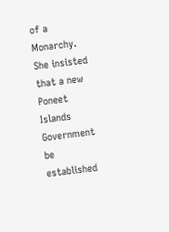of a Monarchy. She insisted that a new Poneet Islands Government be established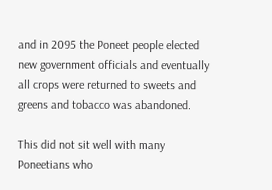and in 2095 the Poneet people elected new government officials and eventually all crops were returned to sweets and greens and tobacco was abandoned.

This did not sit well with many Poneetians who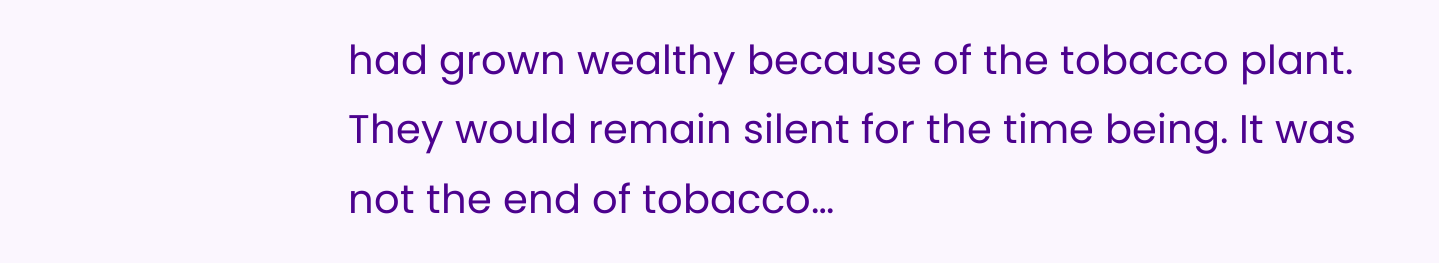had grown wealthy because of the tobacco plant. They would remain silent for the time being. It was not the end of tobacco…